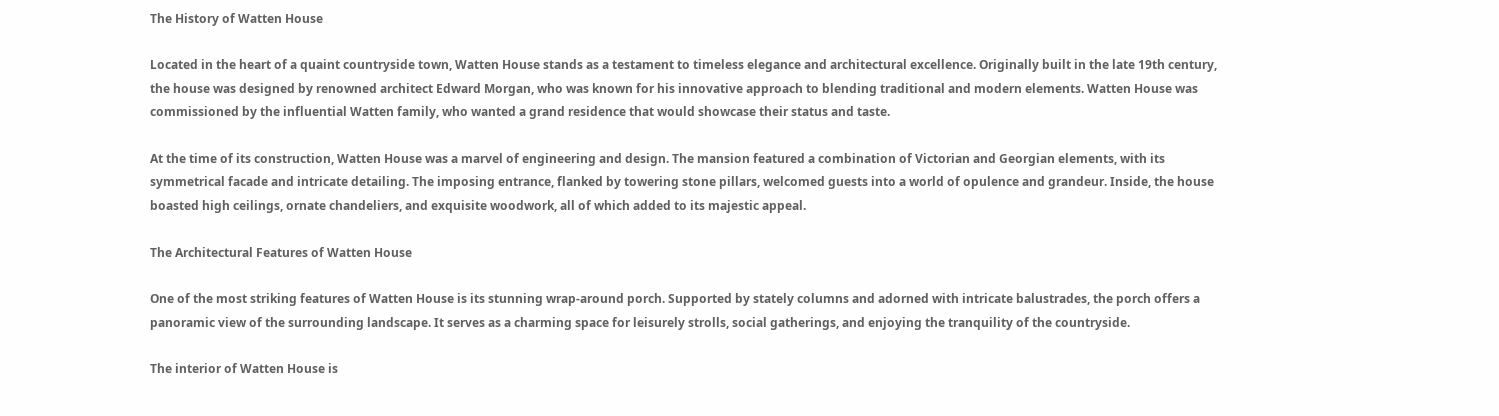The History of Watten House

Located in the heart of a quaint countryside town, Watten House stands as a testament to timeless elegance and architectural excellence. Originally built in the late 19th century, the house was designed by renowned architect Edward Morgan, who was known for his innovative approach to blending traditional and modern elements. Watten House was commissioned by the influential Watten family, who wanted a grand residence that would showcase their status and taste.

At the time of its construction, Watten House was a marvel of engineering and design. The mansion featured a combination of Victorian and Georgian elements, with its symmetrical facade and intricate detailing. The imposing entrance, flanked by towering stone pillars, welcomed guests into a world of opulence and grandeur. Inside, the house boasted high ceilings, ornate chandeliers, and exquisite woodwork, all of which added to its majestic appeal.

The Architectural Features of Watten House

One of the most striking features of Watten House is its stunning wrap-around porch. Supported by stately columns and adorned with intricate balustrades, the porch offers a panoramic view of the surrounding landscape. It serves as a charming space for leisurely strolls, social gatherings, and enjoying the tranquility of the countryside.

The interior of Watten House is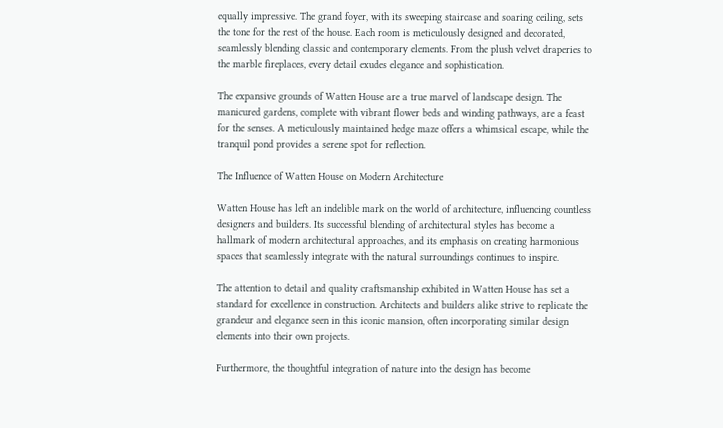equally impressive. The grand foyer, with its sweeping staircase and soaring ceiling, sets the tone for the rest of the house. Each room is meticulously designed and decorated, seamlessly blending classic and contemporary elements. From the plush velvet draperies to the marble fireplaces, every detail exudes elegance and sophistication.

The expansive grounds of Watten House are a true marvel of landscape design. The manicured gardens, complete with vibrant flower beds and winding pathways, are a feast for the senses. A meticulously maintained hedge maze offers a whimsical escape, while the tranquil pond provides a serene spot for reflection.

The Influence of Watten House on Modern Architecture

Watten House has left an indelible mark on the world of architecture, influencing countless designers and builders. Its successful blending of architectural styles has become a hallmark of modern architectural approaches, and its emphasis on creating harmonious spaces that seamlessly integrate with the natural surroundings continues to inspire.

The attention to detail and quality craftsmanship exhibited in Watten House has set a standard for excellence in construction. Architects and builders alike strive to replicate the grandeur and elegance seen in this iconic mansion, often incorporating similar design elements into their own projects.

Furthermore, the thoughtful integration of nature into the design has become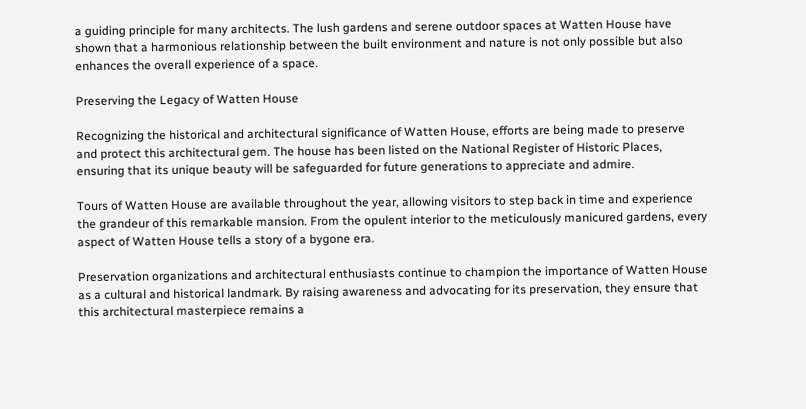a guiding principle for many architects. The lush gardens and serene outdoor spaces at Watten House have shown that a harmonious relationship between the built environment and nature is not only possible but also enhances the overall experience of a space.

Preserving the Legacy of Watten House

Recognizing the historical and architectural significance of Watten House, efforts are being made to preserve and protect this architectural gem. The house has been listed on the National Register of Historic Places, ensuring that its unique beauty will be safeguarded for future generations to appreciate and admire.

Tours of Watten House are available throughout the year, allowing visitors to step back in time and experience the grandeur of this remarkable mansion. From the opulent interior to the meticulously manicured gardens, every aspect of Watten House tells a story of a bygone era.

Preservation organizations and architectural enthusiasts continue to champion the importance of Watten House as a cultural and historical landmark. By raising awareness and advocating for its preservation, they ensure that this architectural masterpiece remains a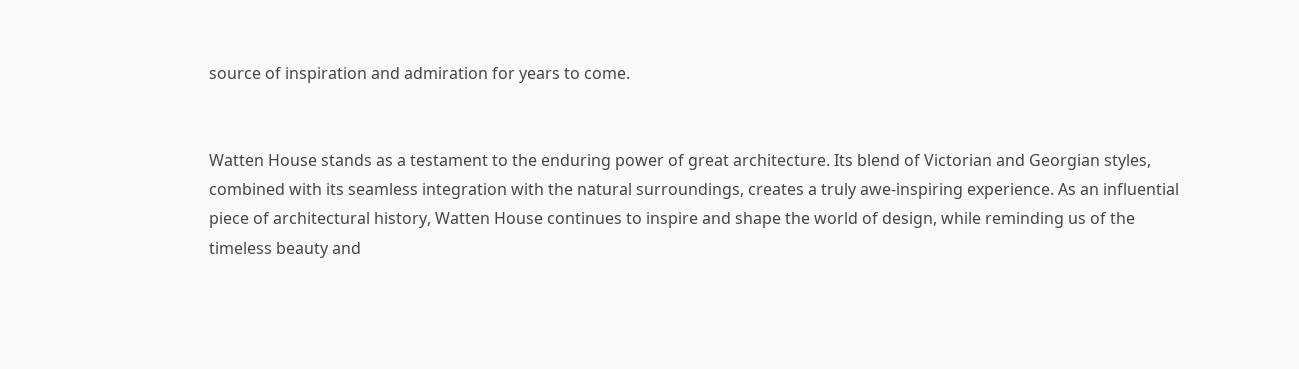source of inspiration and admiration for years to come.


Watten House stands as a testament to the enduring power of great architecture. Its blend of Victorian and Georgian styles, combined with its seamless integration with the natural surroundings, creates a truly awe-inspiring experience. As an influential piece of architectural history, Watten House continues to inspire and shape the world of design, while reminding us of the timeless beauty and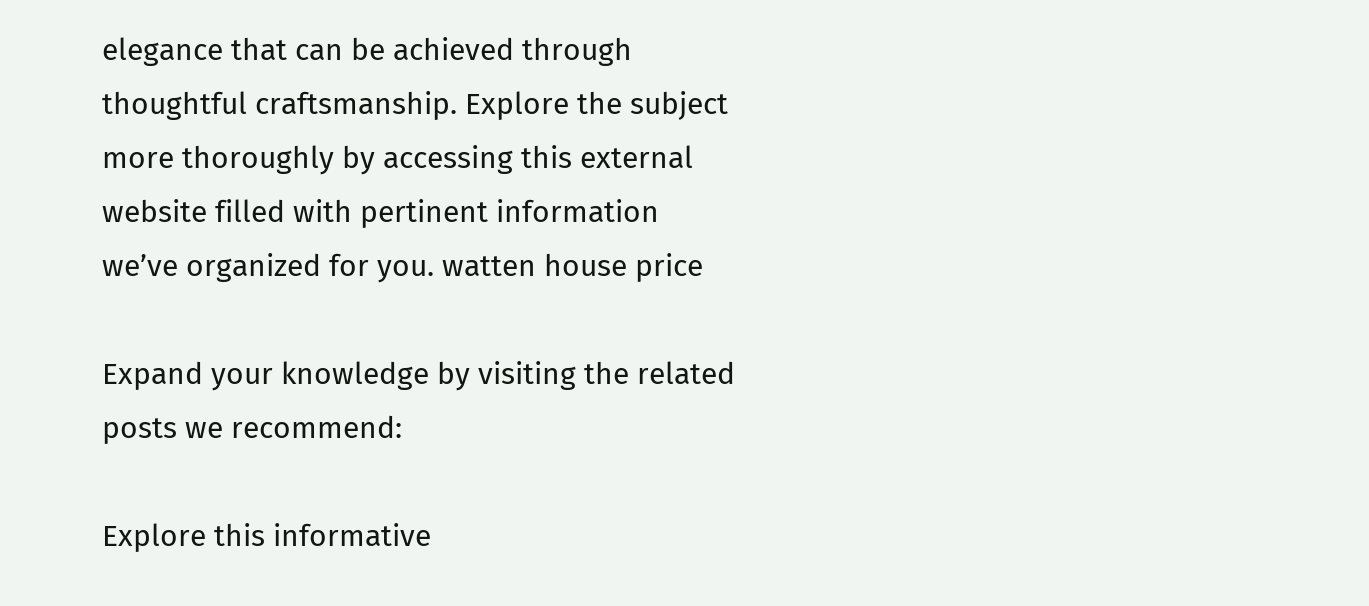elegance that can be achieved through thoughtful craftsmanship. Explore the subject more thoroughly by accessing this external website filled with pertinent information we’ve organized for you. watten house price

Expand your knowledge by visiting the related posts we recommend:

Explore this informative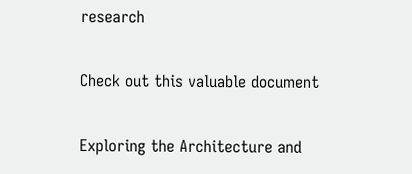research

Check out this valuable document

Exploring the Architecture and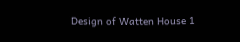Design of Watten House 1